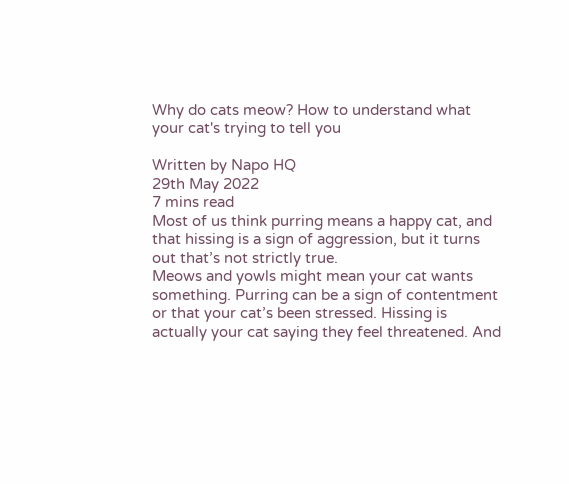Why do cats meow? How to understand what your cat's trying to tell you

Written by Napo HQ
29th May 2022
7 mins read
Most of us think purring means a happy cat, and that hissing is a sign of aggression, but it turns out that’s not strictly true.
Meows and yowls might mean your cat wants something. Purring can be a sign of contentment or that your cat’s been stressed. Hissing is actually your cat saying they feel threatened. And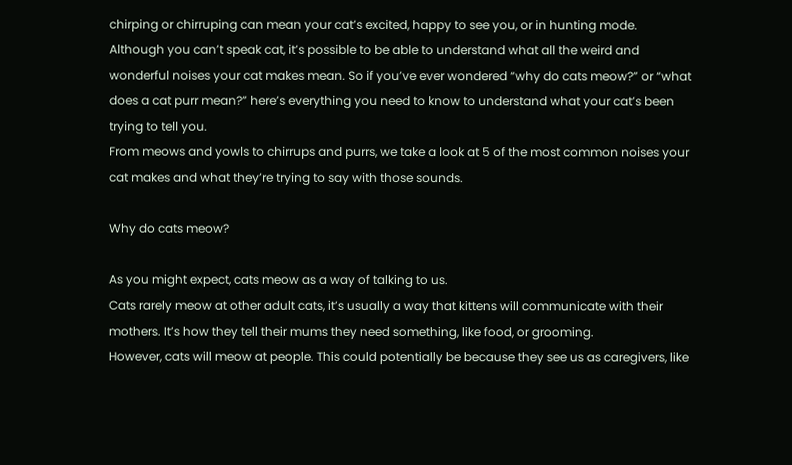chirping or chirruping can mean your cat’s excited, happy to see you, or in hunting mode.
Although you can’t speak cat, it’s possible to be able to understand what all the weird and wonderful noises your cat makes mean. So if you’ve ever wondered “why do cats meow?” or “what does a cat purr mean?” here’s everything you need to know to understand what your cat’s been trying to tell you.
From meows and yowls to chirrups and purrs, we take a look at 5 of the most common noises your cat makes and what they’re trying to say with those sounds.

Why do cats meow?

As you might expect, cats meow as a way of talking to us.
Cats rarely meow at other adult cats, it’s usually a way that kittens will communicate with their mothers. It’s how they tell their mums they need something, like food, or grooming.
However, cats will meow at people. This could potentially be because they see us as caregivers, like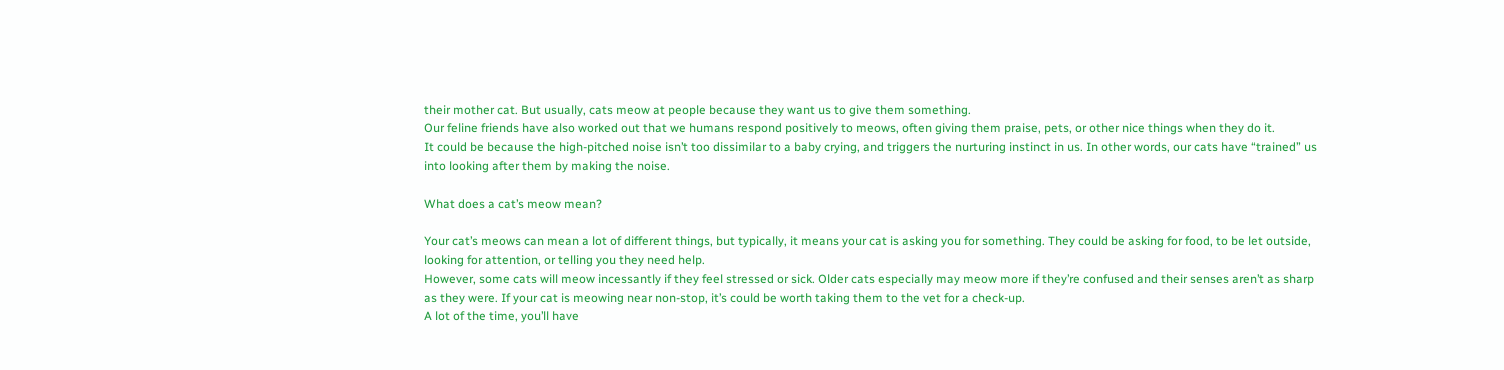their mother cat. But usually, cats meow at people because they want us to give them something.
Our feline friends have also worked out that we humans respond positively to meows, often giving them praise, pets, or other nice things when they do it.
It could be because the high-pitched noise isn’t too dissimilar to a baby crying, and triggers the nurturing instinct in us. In other words, our cats have “trained” us into looking after them by making the noise.

What does a cat’s meow mean?

Your cat’s meows can mean a lot of different things, but typically, it means your cat is asking you for something. They could be asking for food, to be let outside, looking for attention, or telling you they need help.
However, some cats will meow incessantly if they feel stressed or sick. Older cats especially may meow more if they’re confused and their senses aren’t as sharp as they were. If your cat is meowing near non-stop, it’s could be worth taking them to the vet for a check-up.
A lot of the time, you’ll have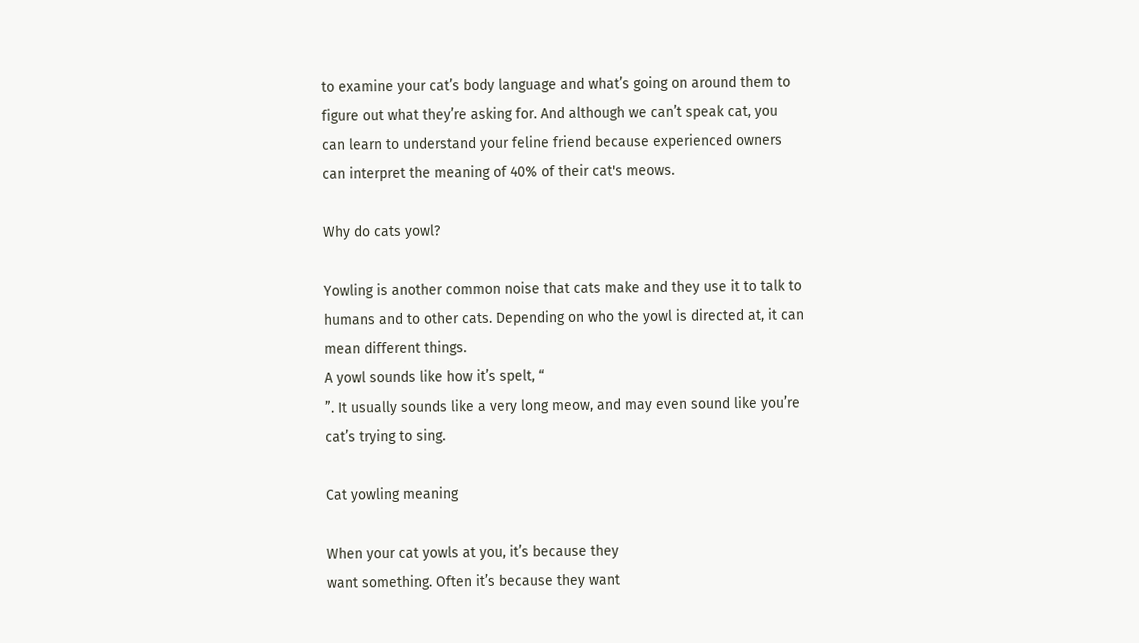to examine your cat’s body language and what’s going on around them to figure out what they’re asking for. And although we can’t speak cat, you can learn to understand your feline friend because experienced owners can interpret the meaning of 40% of their cat's meows.

Why do cats yowl?

Yowling is another common noise that cats make and they use it to talk to humans and to other cats. Depending on who the yowl is directed at, it can mean different things.
A yowl sounds like how it’s spelt, “
”. It usually sounds like a very long meow, and may even sound like you’re cat’s trying to sing.

Cat yowling meaning

When your cat yowls at you, it’s because they
want something. Often it’s because they want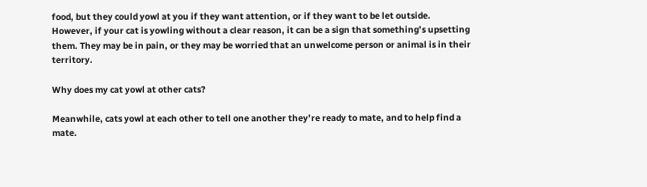food, but they could yowl at you if they want attention, or if they want to be let outside.
However, if your cat is yowling without a clear reason, it can be a sign that something’s upsetting them. They may be in pain, or they may be worried that an unwelcome person or animal is in their territory.

Why does my cat yowl at other cats?

Meanwhile, cats yowl at each other to tell one another they’re ready to mate, and to help find a mate.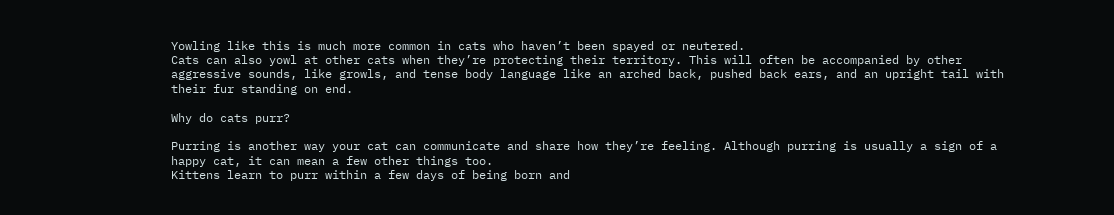Yowling like this is much more common in cats who haven’t been spayed or neutered.
Cats can also yowl at other cats when they’re protecting their territory. This will often be accompanied by other aggressive sounds, like growls, and tense body language like an arched back, pushed back ears, and an upright tail with their fur standing on end.

Why do cats purr?

Purring is another way your cat can communicate and share how they’re feeling. Although purring is usually a sign of a happy cat, it can mean a few other things too.
Kittens learn to purr within a few days of being born and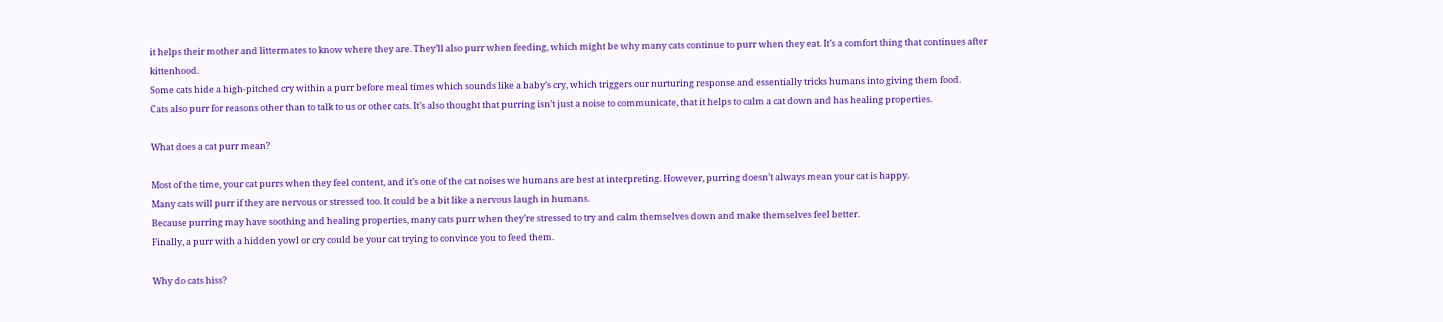it helps their mother and littermates to know where they are. They’ll also purr when feeding, which might be why many cats continue to purr when they eat. It’s a comfort thing that continues after kittenhood.
Some cats hide a high-pitched cry within a purr before meal times which sounds like a baby’s cry, which triggers our nurturing response and essentially tricks humans into giving them food.
Cats also purr for reasons other than to talk to us or other cats. It’s also thought that purring isn’t just a noise to communicate, that it helps to calm a cat down and has healing properties.

What does a cat purr mean?

Most of the time, your cat purrs when they feel content, and it’s one of the cat noises we humans are best at interpreting. However, purring doesn’t always mean your cat is happy.
Many cats will purr if they are nervous or stressed too. It could be a bit like a nervous laugh in humans.
Because purring may have soothing and healing properties, many cats purr when they’re stressed to try and calm themselves down and make themselves feel better.
Finally, a purr with a hidden yowl or cry could be your cat trying to convince you to feed them.

Why do cats hiss?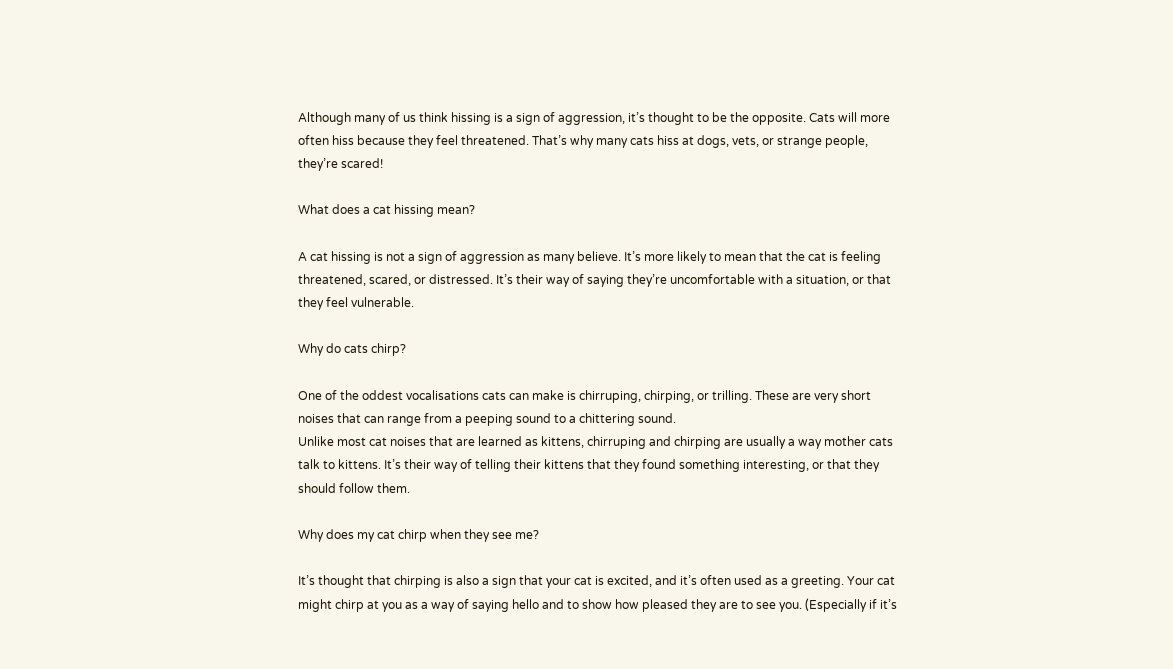Although many of us think hissing is a sign of aggression, it’s thought to be the opposite. Cats will more often hiss because they feel threatened. That’s why many cats hiss at dogs, vets, or strange people, they’re scared!

What does a cat hissing mean?

A cat hissing is not a sign of aggression as many believe. It’s more likely to mean that the cat is feeling threatened, scared, or distressed. It’s their way of saying they’re uncomfortable with a situation, or that they feel vulnerable.

Why do cats chirp?

One of the oddest vocalisations cats can make is chirruping, chirping, or trilling. These are very short noises that can range from a peeping sound to a chittering sound.
Unlike most cat noises that are learned as kittens, chirruping and chirping are usually a way mother cats talk to kittens. It’s their way of telling their kittens that they found something interesting, or that they should follow them.

Why does my cat chirp when they see me?

It’s thought that chirping is also a sign that your cat is excited, and it’s often used as a greeting. Your cat might chirp at you as a way of saying hello and to show how pleased they are to see you. (Especially if it’s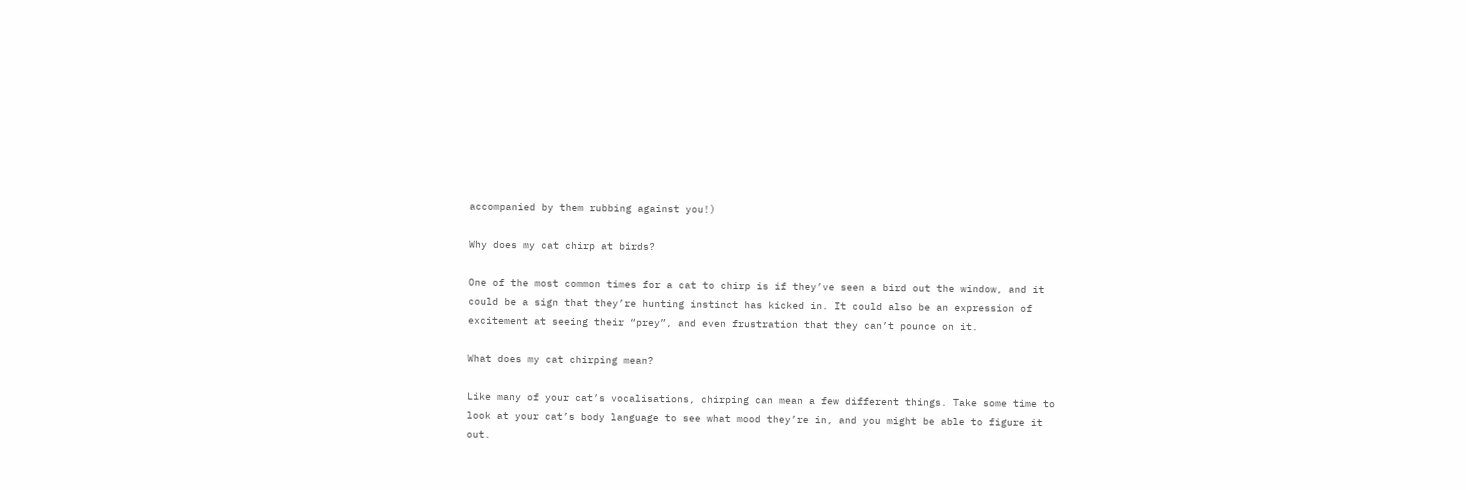accompanied by them rubbing against you!)

Why does my cat chirp at birds?

One of the most common times for a cat to chirp is if they’ve seen a bird out the window, and it could be a sign that they’re hunting instinct has kicked in. It could also be an expression of excitement at seeing their “prey”, and even frustration that they can’t pounce on it.

What does my cat chirping mean?

Like many of your cat’s vocalisations, chirping can mean a few different things. Take some time to look at your cat’s body language to see what mood they’re in, and you might be able to figure it out.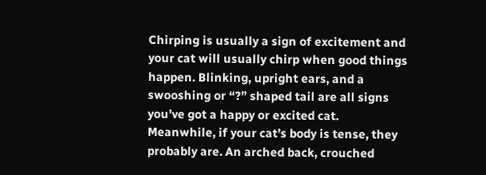Chirping is usually a sign of excitement and your cat will usually chirp when good things happen. Blinking, upright ears, and a swooshing or “?” shaped tail are all signs you’ve got a happy or excited cat.
Meanwhile, if your cat’s body is tense, they probably are. An arched back, crouched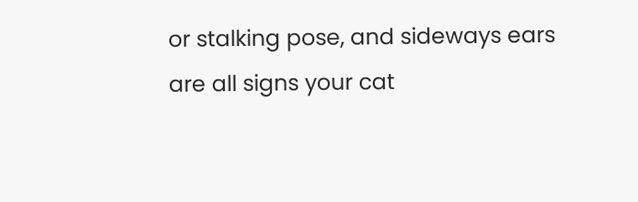or stalking pose, and sideways ears are all signs your cat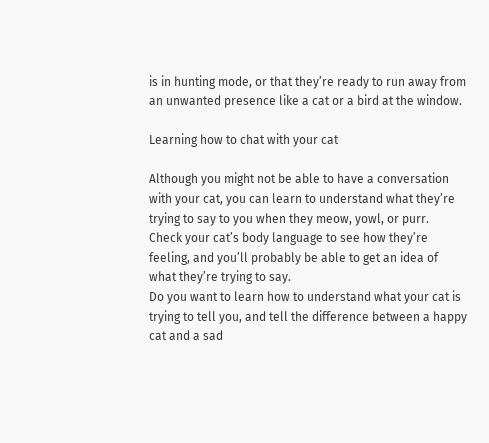is in hunting mode, or that they’re ready to run away from an unwanted presence like a cat or a bird at the window.

Learning how to chat with your cat

Although you might not be able to have a conversation with your cat, you can learn to understand what they’re trying to say to you when they meow, yowl, or purr.
Check your cat’s body language to see how they’re feeling, and you’ll probably be able to get an idea of what they’re trying to say.
Do you want to learn how to understand what your cat is trying to tell you, and tell the difference between a happy cat and a sad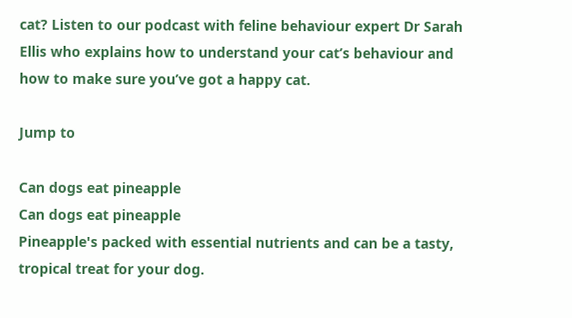cat? Listen to our podcast with feline behaviour expert Dr Sarah Ellis who explains how to understand your cat’s behaviour and how to make sure you’ve got a happy cat.

Jump to

Can dogs eat pineapple
Can dogs eat pineapple
Pineapple's packed with essential nutrients and can be a tasty, tropical treat for your dog.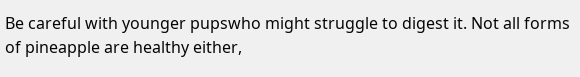Be careful with younger pupswho might struggle to digest it. Not all forms of pineapple are healthy either,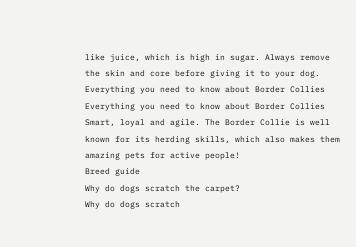like juice, which is high in sugar. Always remove the skin and core before giving it to your dog.
Everything you need to know about Border Collies
Everything you need to know about Border Collies
Smart, loyal and agile. The Border Collie is well known for its herding skills, which also makes them amazing pets for active people!
Breed guide
Why do dogs scratch the carpet?
Why do dogs scratch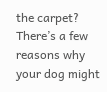the carpet?
There’s a few reasons why your dog might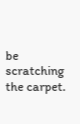be scratching the carpet.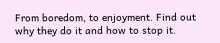From boredom, to enjoyment. Find out why they do it and how to stop it.